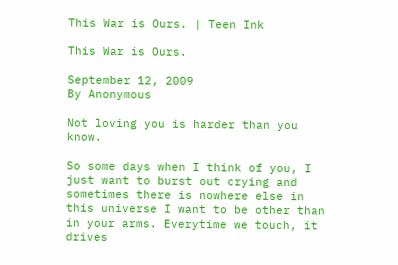This War is Ours. | Teen Ink

This War is Ours.

September 12, 2009
By Anonymous

Not loving you is harder than you know.

So some days when I think of you, I just want to burst out crying and sometimes there is nowhere else in this universe I want to be other than in your arms. Everytime we touch, it drives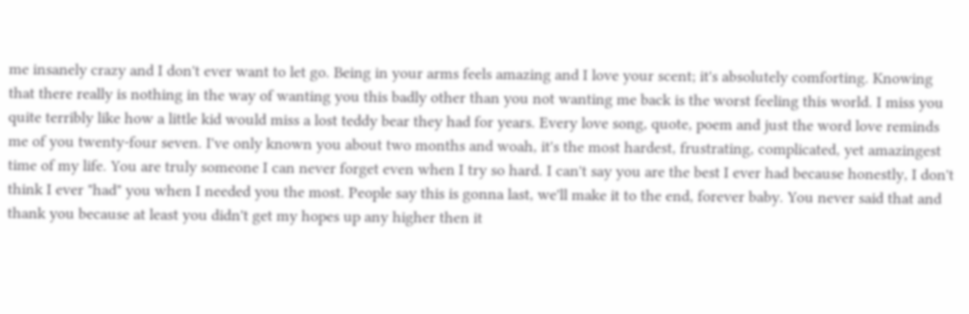me insanely crazy and I don't ever want to let go. Being in your arms feels amazing and I love your scent; it's absolutely comforting. Knowing that there really is nothing in the way of wanting you this badly other than you not wanting me back is the worst feeling this world. I miss you quite terribly like how a little kid would miss a lost teddy bear they had for years. Every love song, quote, poem and just the word love reminds me of you twenty-four seven. I've only known you about two months and woah, it's the most hardest, frustrating, complicated, yet amazingest time of my life. You are truly someone I can never forget even when I try so hard. I can't say you are the best I ever had because honestly, I don't think I ever "had" you when I needed you the most. People say this is gonna last, we'll make it to the end, forever baby. You never said that and thank you because at least you didn't get my hopes up any higher then it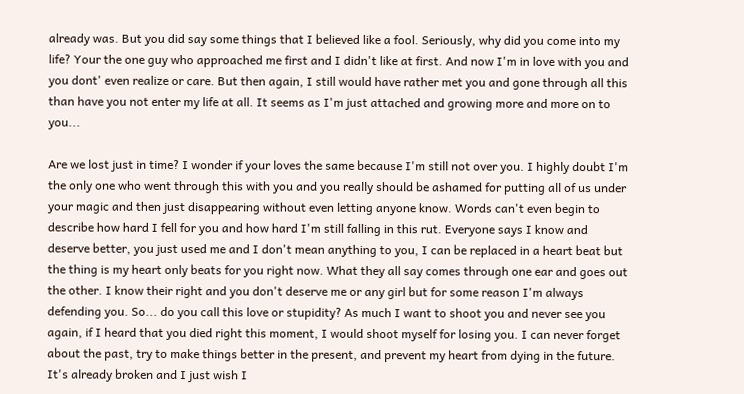already was. But you did say some things that I believed like a fool. Seriously, why did you come into my life? Your the one guy who approached me first and I didn't like at first. And now I'm in love with you and you dont' even realize or care. But then again, I still would have rather met you and gone through all this than have you not enter my life at all. It seems as I'm just attached and growing more and more on to you...

Are we lost just in time? I wonder if your loves the same because I'm still not over you. I highly doubt I'm the only one who went through this with you and you really should be ashamed for putting all of us under your magic and then just disappearing without even letting anyone know. Words can't even begin to describe how hard I fell for you and how hard I'm still falling in this rut. Everyone says I know and deserve better, you just used me and I don't mean anything to you, I can be replaced in a heart beat but the thing is my heart only beats for you right now. What they all say comes through one ear and goes out the other. I know their right and you don't deserve me or any girl but for some reason I'm always defending you. So... do you call this love or stupidity? As much I want to shoot you and never see you again, if I heard that you died right this moment, I would shoot myself for losing you. I can never forget about the past, try to make things better in the present, and prevent my heart from dying in the future. It's already broken and I just wish I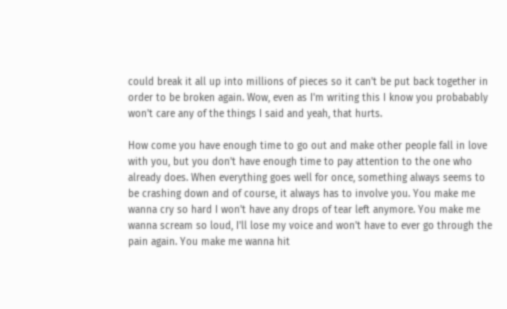could break it all up into millions of pieces so it can't be put back together in order to be broken again. Wow, even as I'm writing this I know you probabably won't care any of the things I said and yeah, that hurts.

How come you have enough time to go out and make other people fall in love with you, but you don't have enough time to pay attention to the one who already does. When everything goes well for once, something always seems to be crashing down and of course, it always has to involve you. You make me wanna cry so hard I won't have any drops of tear left anymore. You make me wanna scream so loud, I'll lose my voice and won't have to ever go through the pain again. You make me wanna hit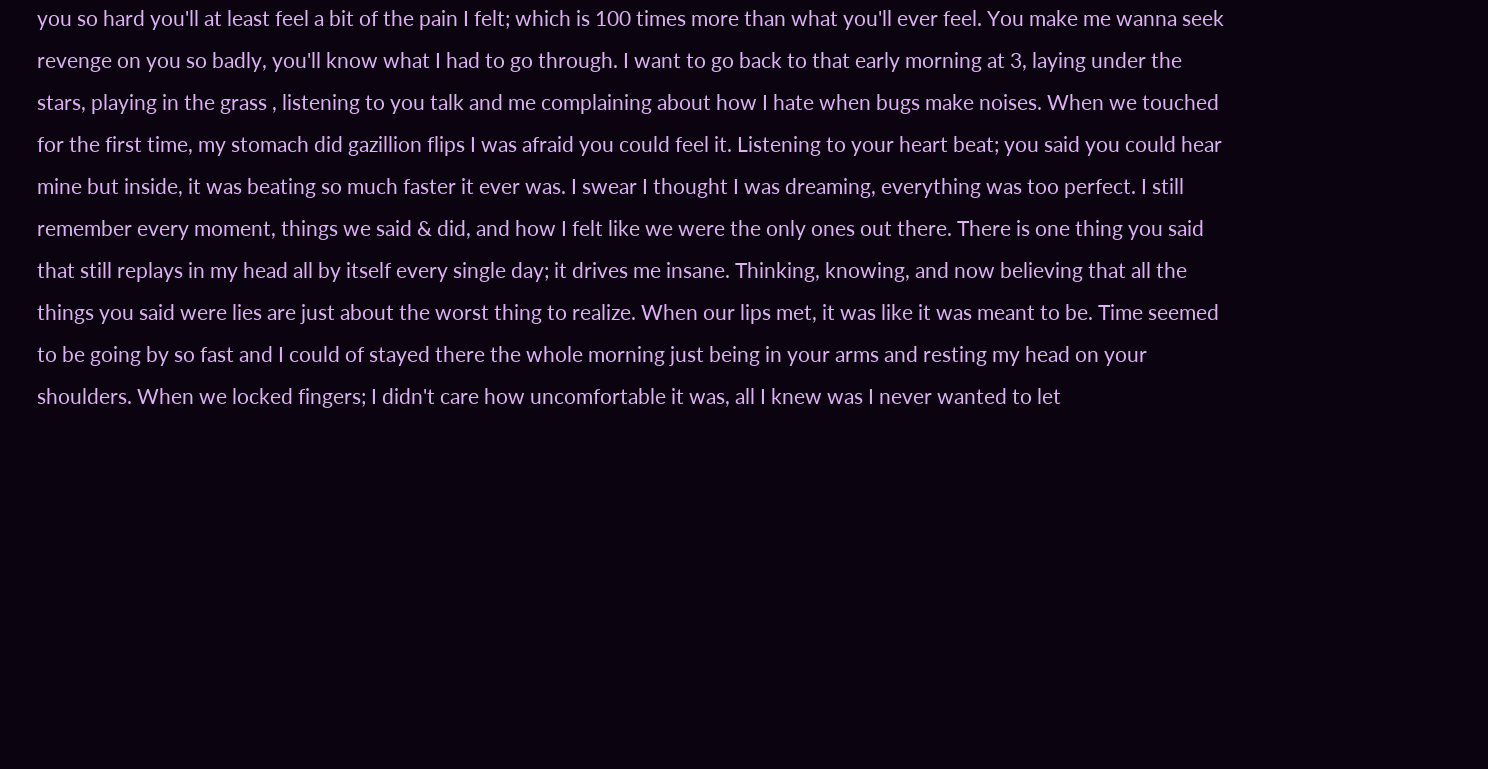you so hard you'll at least feel a bit of the pain I felt; which is 100 times more than what you'll ever feel. You make me wanna seek revenge on you so badly, you'll know what I had to go through. I want to go back to that early morning at 3, laying under the stars, playing in the grass , listening to you talk and me complaining about how I hate when bugs make noises. When we touched for the first time, my stomach did gazillion flips I was afraid you could feel it. Listening to your heart beat; you said you could hear mine but inside, it was beating so much faster it ever was. I swear I thought I was dreaming, everything was too perfect. I still remember every moment, things we said & did, and how I felt like we were the only ones out there. There is one thing you said that still replays in my head all by itself every single day; it drives me insane. Thinking, knowing, and now believing that all the things you said were lies are just about the worst thing to realize. When our lips met, it was like it was meant to be. Time seemed to be going by so fast and I could of stayed there the whole morning just being in your arms and resting my head on your shoulders. When we locked fingers; I didn't care how uncomfortable it was, all I knew was I never wanted to let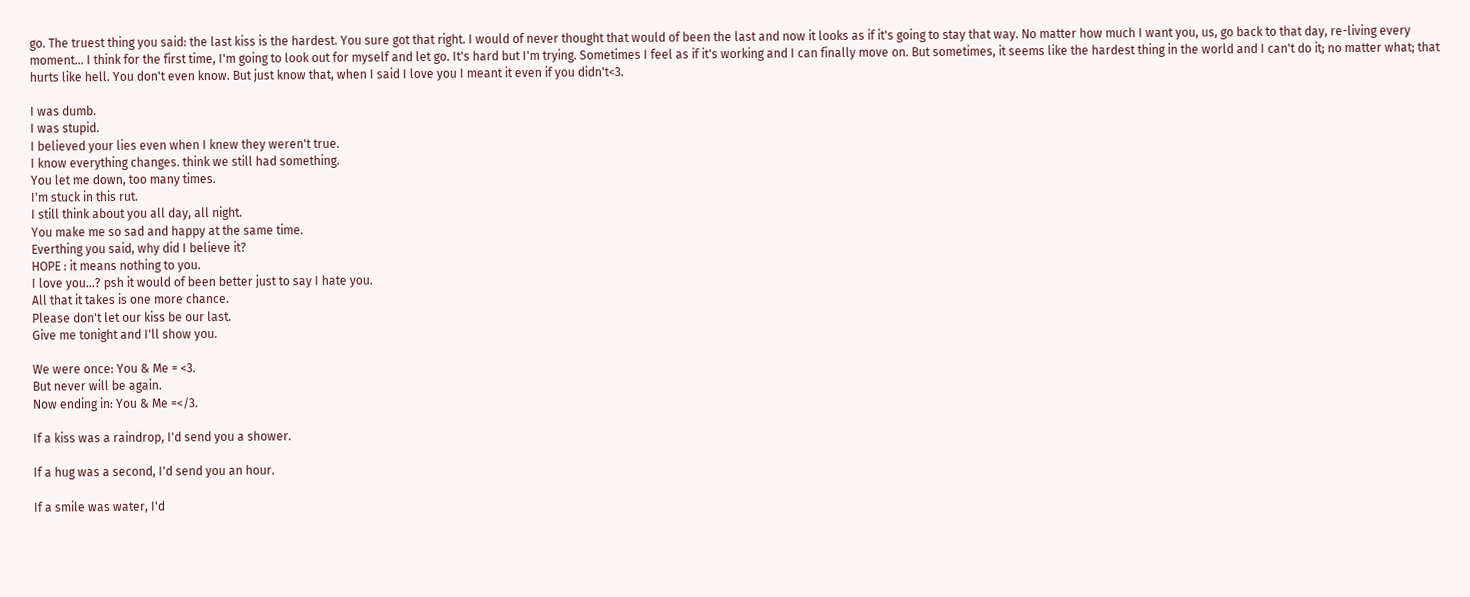go. The truest thing you said: the last kiss is the hardest. You sure got that right. I would of never thought that would of been the last and now it looks as if it's going to stay that way. No matter how much I want you, us, go back to that day, re-living every moment... I think for the first time, I'm going to look out for myself and let go. It's hard but I'm trying. Sometimes I feel as if it's working and I can finally move on. But sometimes, it seems like the hardest thing in the world and I can't do it; no matter what; that hurts like hell. You don't even know. But just know that, when I said I love you I meant it even if you didn't<3.

I was dumb.
I was stupid.
I believed your lies even when I knew they weren't true.
I know everything changes. think we still had something.
You let me down, too many times.
I'm stuck in this rut.
I still think about you all day, all night.
You make me so sad and happy at the same time.
Everthing you said, why did I believe it?
HOPE : it means nothing to you.
I love you...? psh it would of been better just to say I hate you.
All that it takes is one more chance.
Please don't let our kiss be our last.
Give me tonight and I'll show you.

We were once: You & Me = <3.
But never will be again.
Now ending in: You & Me =</3.

If a kiss was a raindrop, I'd send you a shower.

If a hug was a second, I'd send you an hour.

If a smile was water, I'd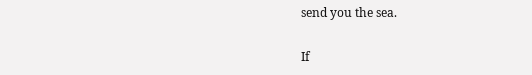send you the sea.

If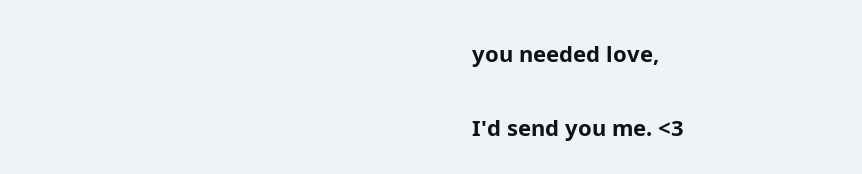you needed love,

I'd send you me. <3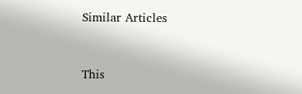Similar Articles


This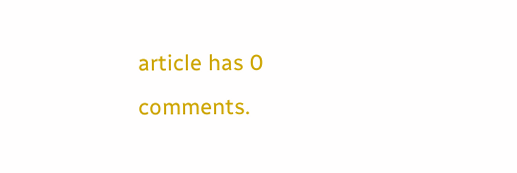article has 0 comments.